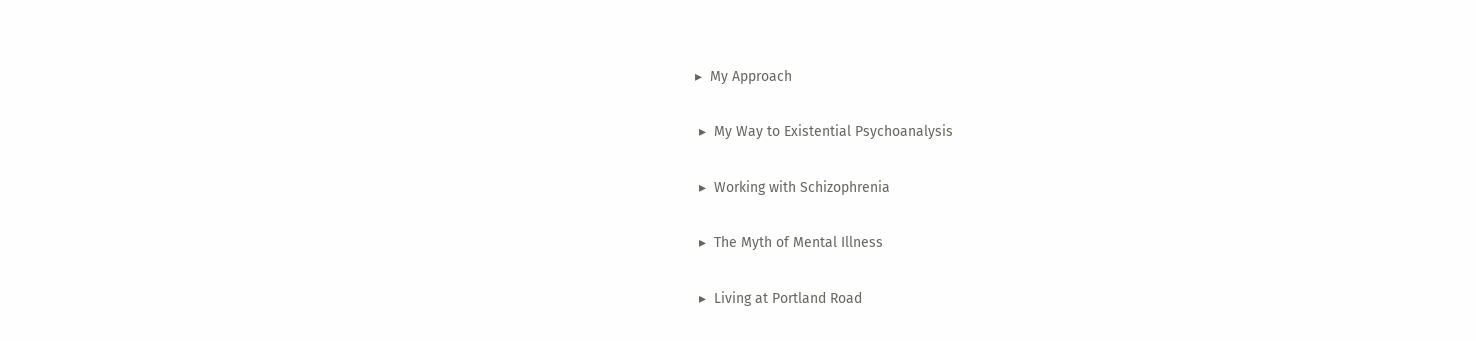▸  My Approach

 ▸  My Way to Existential Psychoanalysis

 ▸  Working with Schizophrenia

 ▸  The Myth of Mental Illness

 ▸  Living at Portland Road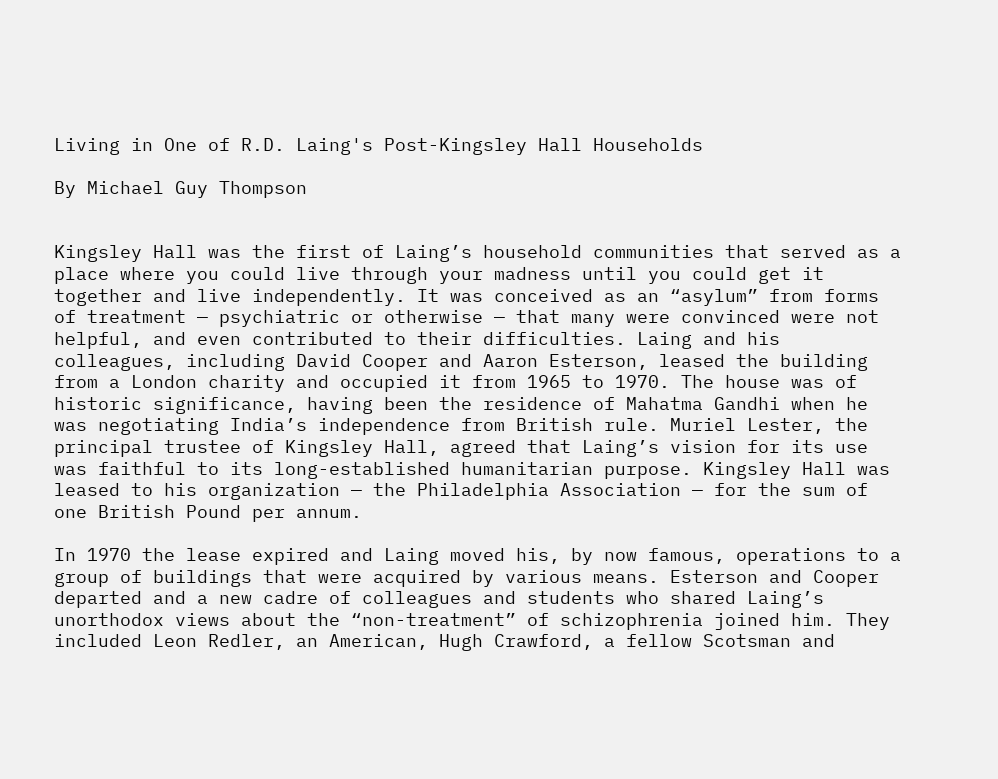Living in One of R.D. Laing's Post-Kingsley Hall Households

By Michael Guy Thompson


Kingsley Hall was the first of Laing’s household communities that served as a place where you could live through your madness until you could get it together and live independently. It was conceived as an “asylum” from forms of treatment — psychiatric or otherwise — that many were convinced were not helpful, and even contributed to their difficulties. Laing and his colleagues, including David Cooper and Aaron Esterson, leased the building from a London charity and occupied it from 1965 to 1970. The house was of historic significance, having been the residence of Mahatma Gandhi when he was negotiating India’s independence from British rule. Muriel Lester, the principal trustee of Kingsley Hall, agreed that Laing’s vision for its use was faithful to its long-established humanitarian purpose. Kingsley Hall was leased to his organization — the Philadelphia Association — for the sum of one British Pound per annum.

In 1970 the lease expired and Laing moved his, by now famous, operations to a group of buildings that were acquired by various means. Esterson and Cooper departed and a new cadre of colleagues and students who shared Laing’s unorthodox views about the “non-treatment” of schizophrenia joined him. They included Leon Redler, an American, Hugh Crawford, a fellow Scotsman and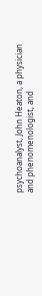psychoanalyst, John Heaton, a physician and phenomenologist, and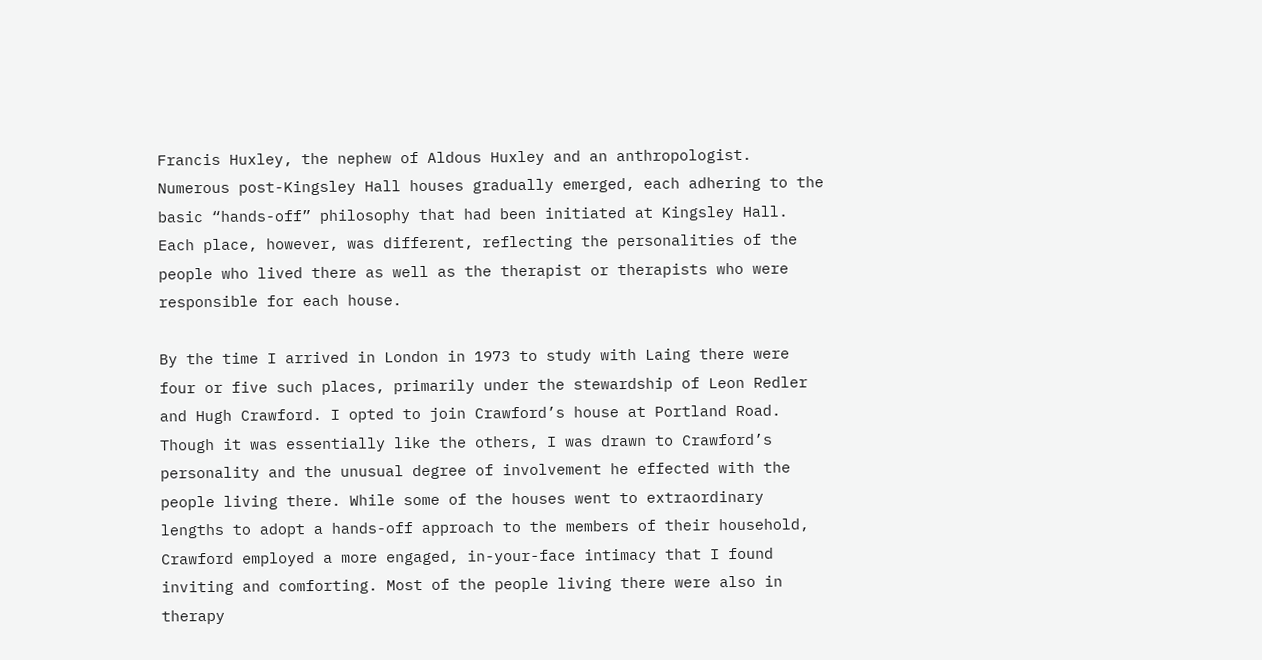Francis Huxley, the nephew of Aldous Huxley and an anthropologist. Numerous post-Kingsley Hall houses gradually emerged, each adhering to the basic “hands-off” philosophy that had been initiated at Kingsley Hall. Each place, however, was different, reflecting the personalities of the people who lived there as well as the therapist or therapists who were responsible for each house.

By the time I arrived in London in 1973 to study with Laing there were four or five such places, primarily under the stewardship of Leon Redler and Hugh Crawford. I opted to join Crawford’s house at Portland Road. Though it was essentially like the others, I was drawn to Crawford’s personality and the unusual degree of involvement he effected with the people living there. While some of the houses went to extraordinary lengths to adopt a hands-off approach to the members of their household, Crawford employed a more engaged, in-your-face intimacy that I found inviting and comforting. Most of the people living there were also in therapy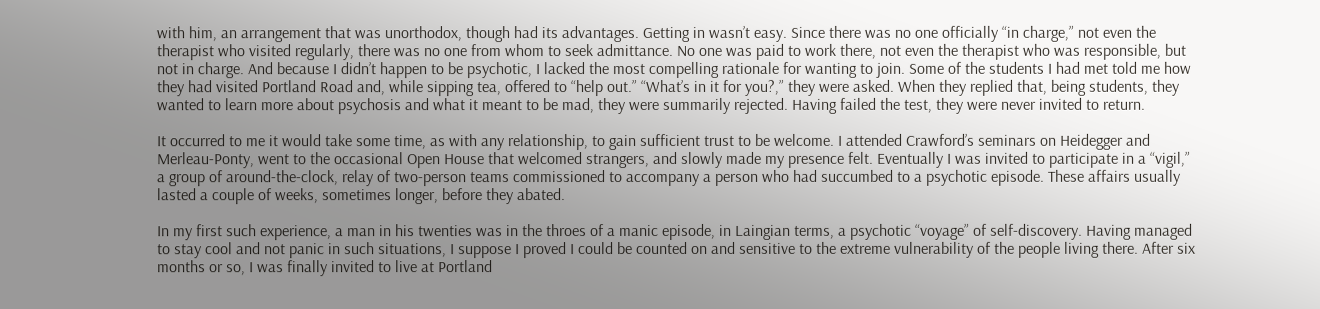with him, an arrangement that was unorthodox, though had its advantages. Getting in wasn’t easy. Since there was no one officially “in charge,” not even the therapist who visited regularly, there was no one from whom to seek admittance. No one was paid to work there, not even the therapist who was responsible, but not in charge. And because I didn’t happen to be psychotic, I lacked the most compelling rationale for wanting to join. Some of the students I had met told me how they had visited Portland Road and, while sipping tea, offered to “help out.” “What’s in it for you?,” they were asked. When they replied that, being students, they wanted to learn more about psychosis and what it meant to be mad, they were summarily rejected. Having failed the test, they were never invited to return.

It occurred to me it would take some time, as with any relationship, to gain sufficient trust to be welcome. I attended Crawford’s seminars on Heidegger and Merleau-Ponty, went to the occasional Open House that welcomed strangers, and slowly made my presence felt. Eventually I was invited to participate in a “vigil,” a group of around-the-clock, relay of two-person teams commissioned to accompany a person who had succumbed to a psychotic episode. These affairs usually lasted a couple of weeks, sometimes longer, before they abated.

In my first such experience, a man in his twenties was in the throes of a manic episode, in Laingian terms, a psychotic “voyage” of self-discovery. Having managed to stay cool and not panic in such situations, I suppose I proved I could be counted on and sensitive to the extreme vulnerability of the people living there. After six months or so, I was finally invited to live at Portland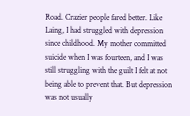Road. Crazier people fared better. Like Laing, I had struggled with depression since childhood. My mother committed suicide when I was fourteen, and I was still struggling with the guilt I felt at not being able to prevent that. But depression was not usually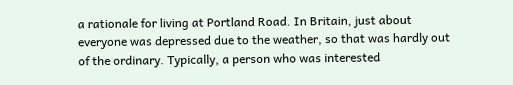a rationale for living at Portland Road. In Britain, just about everyone was depressed due to the weather, so that was hardly out of the ordinary. Typically, a person who was interested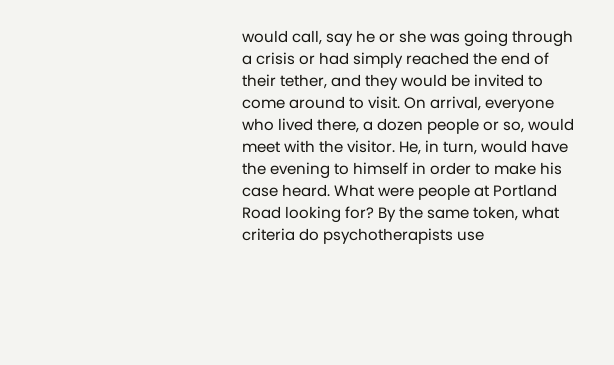would call, say he or she was going through a crisis or had simply reached the end of their tether, and they would be invited to come around to visit. On arrival, everyone who lived there, a dozen people or so, would meet with the visitor. He, in turn, would have the evening to himself in order to make his case heard. What were people at Portland Road looking for? By the same token, what criteria do psychotherapists use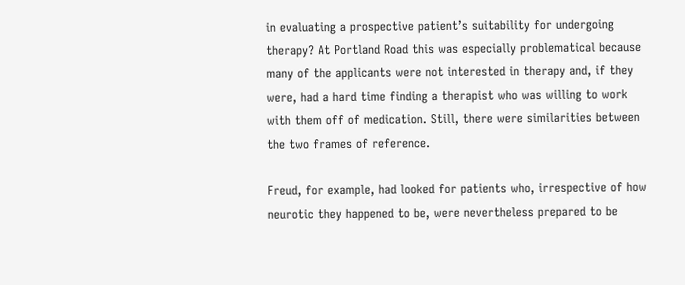in evaluating a prospective patient’s suitability for undergoing therapy? At Portland Road this was especially problematical because many of the applicants were not interested in therapy and, if they were, had a hard time finding a therapist who was willing to work with them off of medication. Still, there were similarities between the two frames of reference.

Freud, for example, had looked for patients who, irrespective of how neurotic they happened to be, were nevertheless prepared to be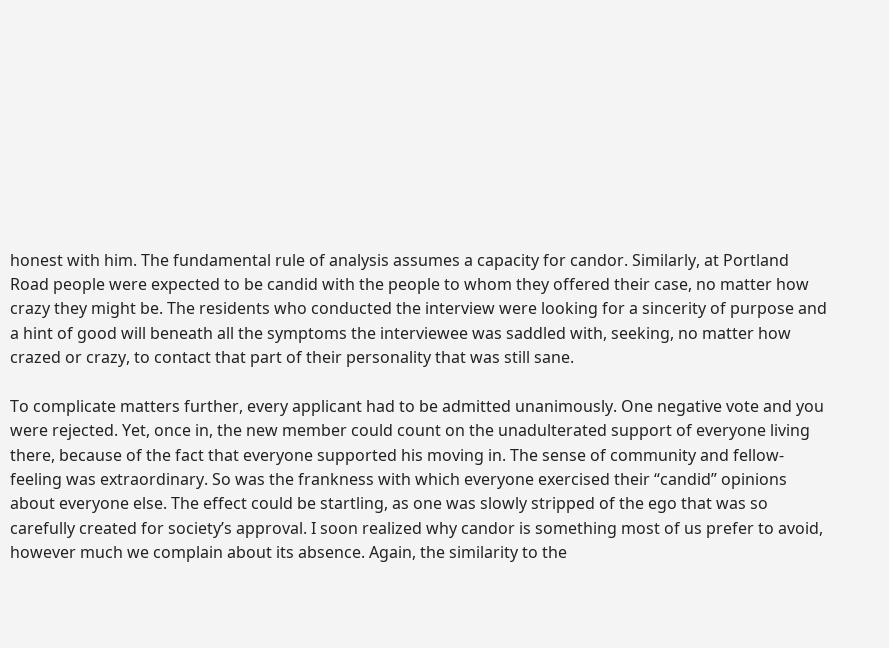honest with him. The fundamental rule of analysis assumes a capacity for candor. Similarly, at Portland Road people were expected to be candid with the people to whom they offered their case, no matter how crazy they might be. The residents who conducted the interview were looking for a sincerity of purpose and a hint of good will beneath all the symptoms the interviewee was saddled with, seeking, no matter how crazed or crazy, to contact that part of their personality that was still sane.

To complicate matters further, every applicant had to be admitted unanimously. One negative vote and you were rejected. Yet, once in, the new member could count on the unadulterated support of everyone living there, because of the fact that everyone supported his moving in. The sense of community and fellow-feeling was extraordinary. So was the frankness with which everyone exercised their “candid” opinions about everyone else. The effect could be startling, as one was slowly stripped of the ego that was so carefully created for society’s approval. I soon realized why candor is something most of us prefer to avoid, however much we complain about its absence. Again, the similarity to the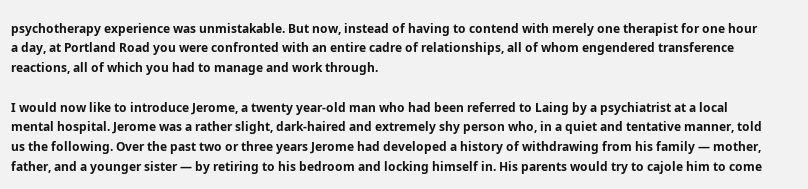psychotherapy experience was unmistakable. But now, instead of having to contend with merely one therapist for one hour a day, at Portland Road you were confronted with an entire cadre of relationships, all of whom engendered transference reactions, all of which you had to manage and work through.

I would now like to introduce Jerome, a twenty year-old man who had been referred to Laing by a psychiatrist at a local mental hospital. Jerome was a rather slight, dark-haired and extremely shy person who, in a quiet and tentative manner, told us the following. Over the past two or three years Jerome had developed a history of withdrawing from his family — mother, father, and a younger sister — by retiring to his bedroom and locking himself in. His parents would try to cajole him to come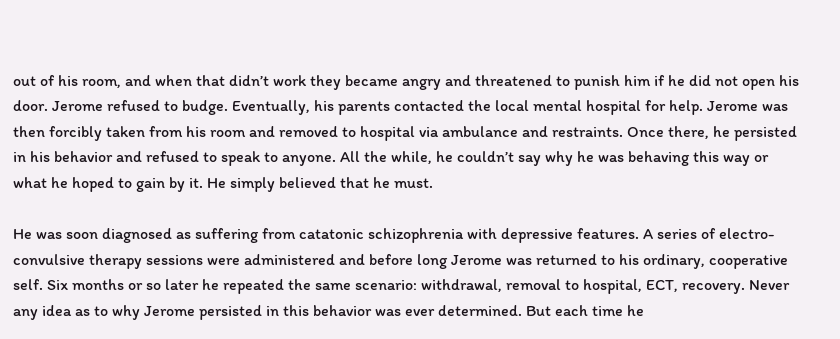out of his room, and when that didn’t work they became angry and threatened to punish him if he did not open his door. Jerome refused to budge. Eventually, his parents contacted the local mental hospital for help. Jerome was then forcibly taken from his room and removed to hospital via ambulance and restraints. Once there, he persisted in his behavior and refused to speak to anyone. All the while, he couldn’t say why he was behaving this way or what he hoped to gain by it. He simply believed that he must.

He was soon diagnosed as suffering from catatonic schizophrenia with depressive features. A series of electro-convulsive therapy sessions were administered and before long Jerome was returned to his ordinary, cooperative self. Six months or so later he repeated the same scenario: withdrawal, removal to hospital, ECT, recovery. Never any idea as to why Jerome persisted in this behavior was ever determined. But each time he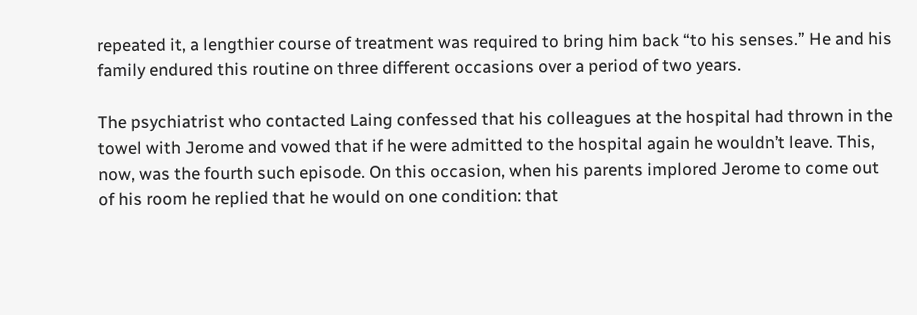repeated it, a lengthier course of treatment was required to bring him back “to his senses.” He and his family endured this routine on three different occasions over a period of two years.

The psychiatrist who contacted Laing confessed that his colleagues at the hospital had thrown in the towel with Jerome and vowed that if he were admitted to the hospital again he wouldn’t leave. This, now, was the fourth such episode. On this occasion, when his parents implored Jerome to come out of his room he replied that he would on one condition: that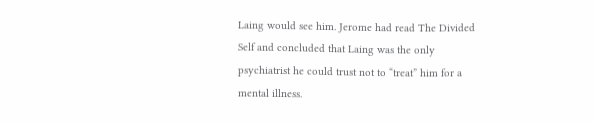Laing would see him. Jerome had read The Divided Self and concluded that Laing was the only psychiatrist he could trust not to “treat” him for a mental illness.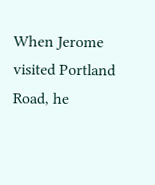When Jerome visited Portland Road, he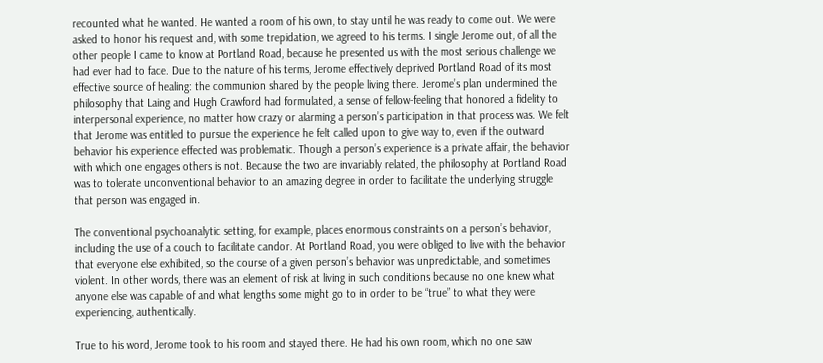recounted what he wanted. He wanted a room of his own, to stay until he was ready to come out. We were asked to honor his request and, with some trepidation, we agreed to his terms. I single Jerome out, of all the other people I came to know at Portland Road, because he presented us with the most serious challenge we had ever had to face. Due to the nature of his terms, Jerome effectively deprived Portland Road of its most effective source of healing: the communion shared by the people living there. Jerome’s plan undermined the philosophy that Laing and Hugh Crawford had formulated, a sense of fellow-feeling that honored a fidelity to interpersonal experience, no matter how crazy or alarming a person’s participation in that process was. We felt that Jerome was entitled to pursue the experience he felt called upon to give way to, even if the outward behavior his experience effected was problematic. Though a person’s experience is a private affair, the behavior with which one engages others is not. Because the two are invariably related, the philosophy at Portland Road was to tolerate unconventional behavior to an amazing degree in order to facilitate the underlying struggle that person was engaged in.

The conventional psychoanalytic setting, for example, places enormous constraints on a person’s behavior, including the use of a couch to facilitate candor. At Portland Road, you were obliged to live with the behavior that everyone else exhibited, so the course of a given person’s behavior was unpredictable, and sometimes violent. In other words, there was an element of risk at living in such conditions because no one knew what anyone else was capable of and what lengths some might go to in order to be “true” to what they were experiencing, authentically.

True to his word, Jerome took to his room and stayed there. He had his own room, which no one saw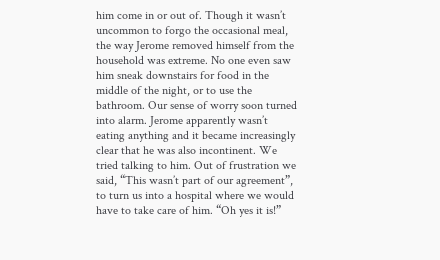him come in or out of. Though it wasn’t uncommon to forgo the occasional meal, the way Jerome removed himself from the household was extreme. No one even saw him sneak downstairs for food in the middle of the night, or to use the bathroom. Our sense of worry soon turned into alarm. Jerome apparently wasn’t eating anything and it became increasingly clear that he was also incontinent. We tried talking to him. Out of frustration we said, “This wasn’t part of our agreement”, to turn us into a hospital where we would have to take care of him. “Oh yes it is!”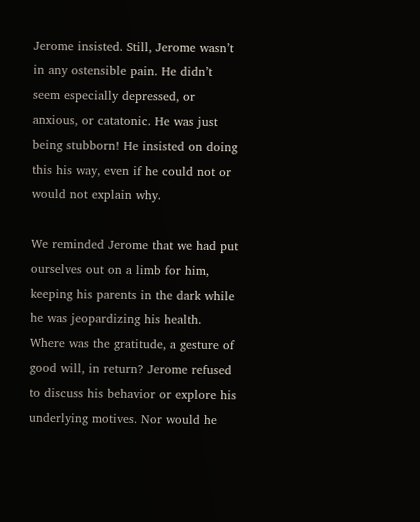Jerome insisted. Still, Jerome wasn’t in any ostensible pain. He didn’t seem especially depressed, or anxious, or catatonic. He was just being stubborn! He insisted on doing this his way, even if he could not or would not explain why.

We reminded Jerome that we had put ourselves out on a limb for him, keeping his parents in the dark while he was jeopardizing his health. Where was the gratitude, a gesture of good will, in return? Jerome refused to discuss his behavior or explore his underlying motives. Nor would he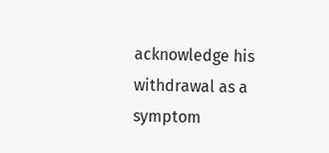acknowledge his withdrawal as a symptom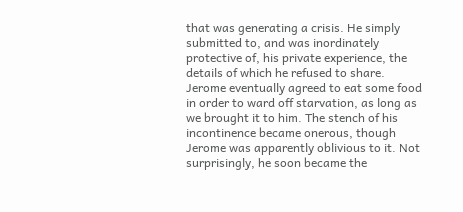that was generating a crisis. He simply submitted to, and was inordinately protective of, his private experience, the details of which he refused to share. Jerome eventually agreed to eat some food in order to ward off starvation, as long as we brought it to him. The stench of his incontinence became onerous, though Jerome was apparently oblivious to it. Not surprisingly, he soon became the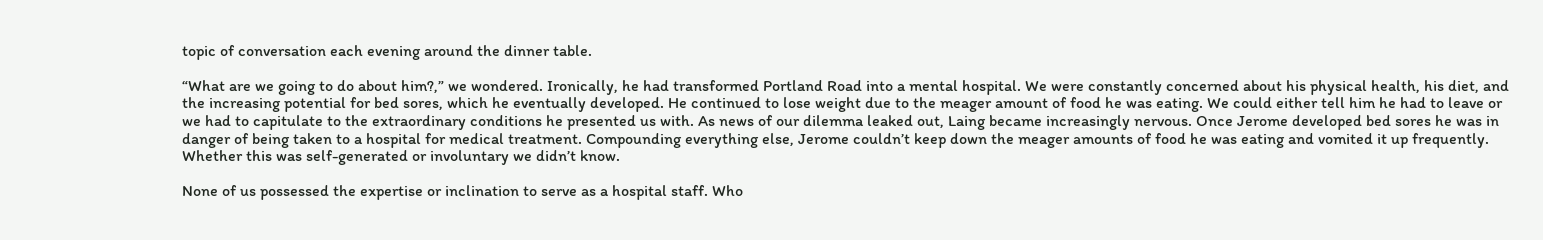topic of conversation each evening around the dinner table.

“What are we going to do about him?,” we wondered. Ironically, he had transformed Portland Road into a mental hospital. We were constantly concerned about his physical health, his diet, and the increasing potential for bed sores, which he eventually developed. He continued to lose weight due to the meager amount of food he was eating. We could either tell him he had to leave or we had to capitulate to the extraordinary conditions he presented us with. As news of our dilemma leaked out, Laing became increasingly nervous. Once Jerome developed bed sores he was in danger of being taken to a hospital for medical treatment. Compounding everything else, Jerome couldn’t keep down the meager amounts of food he was eating and vomited it up frequently. Whether this was self-generated or involuntary we didn’t know.

None of us possessed the expertise or inclination to serve as a hospital staff. Who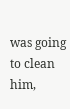was going to clean him,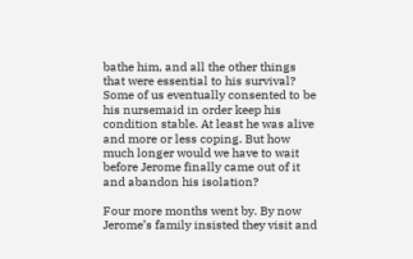bathe him, and all the other things that were essential to his survival? Some of us eventually consented to be his nursemaid in order keep his condition stable. At least he was alive and more or less coping. But how much longer would we have to wait before Jerome finally came out of it and abandon his isolation?

Four more months went by. By now Jerome’s family insisted they visit and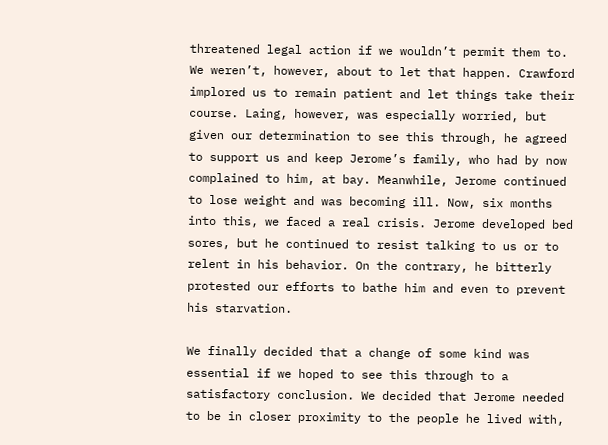threatened legal action if we wouldn’t permit them to. We weren’t, however, about to let that happen. Crawford implored us to remain patient and let things take their course. Laing, however, was especially worried, but given our determination to see this through, he agreed to support us and keep Jerome’s family, who had by now complained to him, at bay. Meanwhile, Jerome continued to lose weight and was becoming ill. Now, six months into this, we faced a real crisis. Jerome developed bed sores, but he continued to resist talking to us or to relent in his behavior. On the contrary, he bitterly protested our efforts to bathe him and even to prevent his starvation.

We finally decided that a change of some kind was essential if we hoped to see this through to a satisfactory conclusion. We decided that Jerome needed to be in closer proximity to the people he lived with,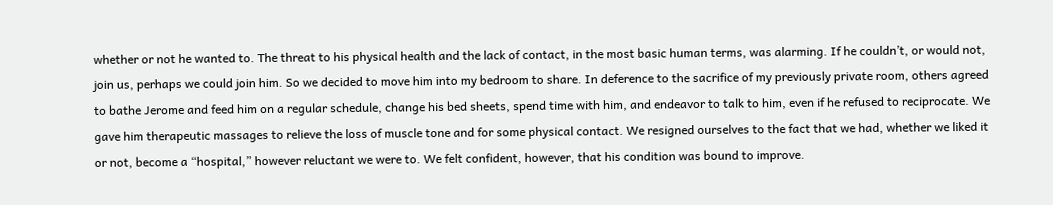whether or not he wanted to. The threat to his physical health and the lack of contact, in the most basic human terms, was alarming. If he couldn’t, or would not, join us, perhaps we could join him. So we decided to move him into my bedroom to share. In deference to the sacrifice of my previously private room, others agreed to bathe Jerome and feed him on a regular schedule, change his bed sheets, spend time with him, and endeavor to talk to him, even if he refused to reciprocate. We gave him therapeutic massages to relieve the loss of muscle tone and for some physical contact. We resigned ourselves to the fact that we had, whether we liked it or not, become a “hospital,” however reluctant we were to. We felt confident, however, that his condition was bound to improve.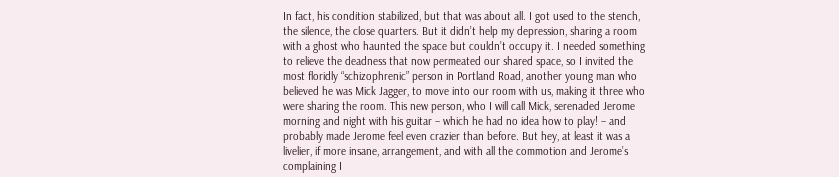In fact, his condition stabilized, but that was about all. I got used to the stench, the silence, the close quarters. But it didn’t help my depression, sharing a room with a ghost who haunted the space but couldn’t occupy it. I needed something to relieve the deadness that now permeated our shared space, so I invited the most floridly “schizophrenic” person in Portland Road, another young man who believed he was Mick Jagger, to move into our room with us, making it three who were sharing the room. This new person, who I will call Mick, serenaded Jerome morning and night with his guitar – which he had no idea how to play! – and probably made Jerome feel even crazier than before. But hey, at least it was a livelier, if more insane, arrangement, and with all the commotion and Jerome’s complaining I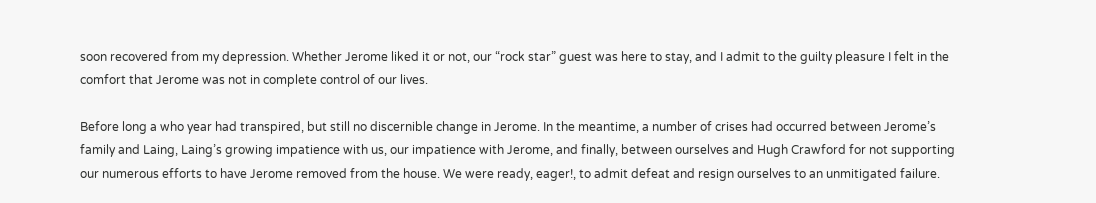soon recovered from my depression. Whether Jerome liked it or not, our “rock star” guest was here to stay, and I admit to the guilty pleasure I felt in the comfort that Jerome was not in complete control of our lives.

Before long a who year had transpired, but still no discernible change in Jerome. In the meantime, a number of crises had occurred between Jerome’s family and Laing, Laing’s growing impatience with us, our impatience with Jerome, and finally, between ourselves and Hugh Crawford for not supporting our numerous efforts to have Jerome removed from the house. We were ready, eager!, to admit defeat and resign ourselves to an unmitigated failure.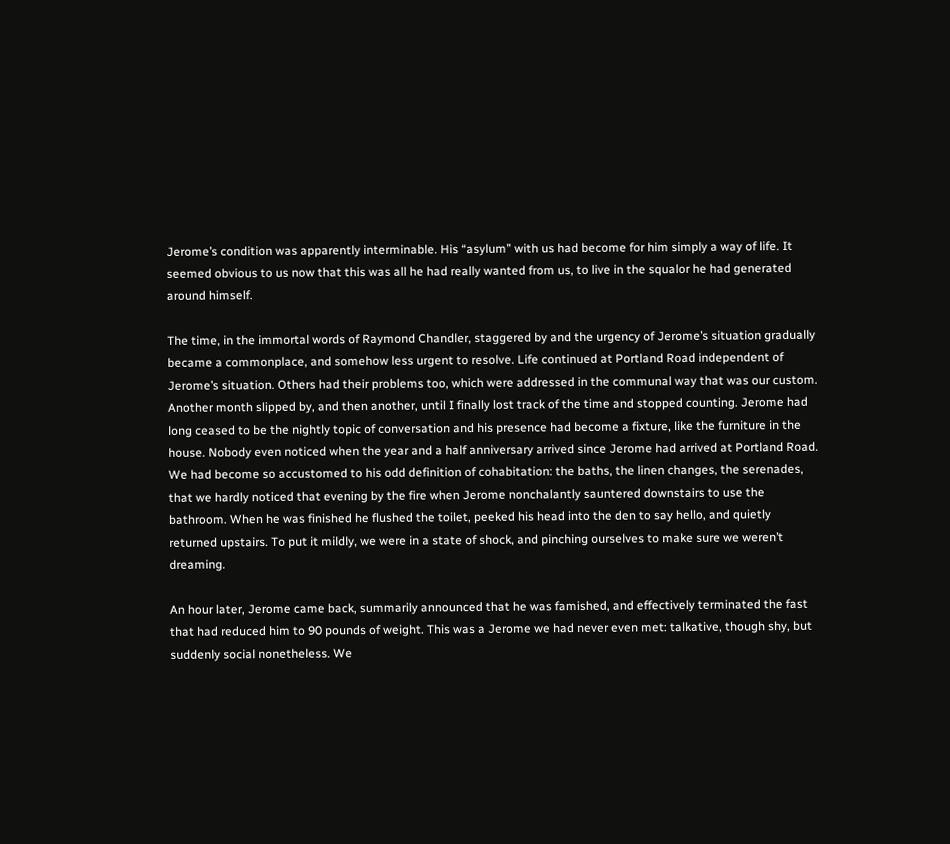Jerome’s condition was apparently interminable. His “asylum” with us had become for him simply a way of life. It seemed obvious to us now that this was all he had really wanted from us, to live in the squalor he had generated around himself.

The time, in the immortal words of Raymond Chandler, staggered by and the urgency of Jerome’s situation gradually became a commonplace, and somehow less urgent to resolve. Life continued at Portland Road independent of Jerome’s situation. Others had their problems too, which were addressed in the communal way that was our custom. Another month slipped by, and then another, until I finally lost track of the time and stopped counting. Jerome had long ceased to be the nightly topic of conversation and his presence had become a fixture, like the furniture in the house. Nobody even noticed when the year and a half anniversary arrived since Jerome had arrived at Portland Road. We had become so accustomed to his odd definition of cohabitation: the baths, the linen changes, the serenades, that we hardly noticed that evening by the fire when Jerome nonchalantly sauntered downstairs to use the bathroom. When he was finished he flushed the toilet, peeked his head into the den to say hello, and quietly returned upstairs. To put it mildly, we were in a state of shock, and pinching ourselves to make sure we weren’t dreaming.

An hour later, Jerome came back, summarily announced that he was famished, and effectively terminated the fast that had reduced him to 90 pounds of weight. This was a Jerome we had never even met: talkative, though shy, but suddenly social nonetheless. We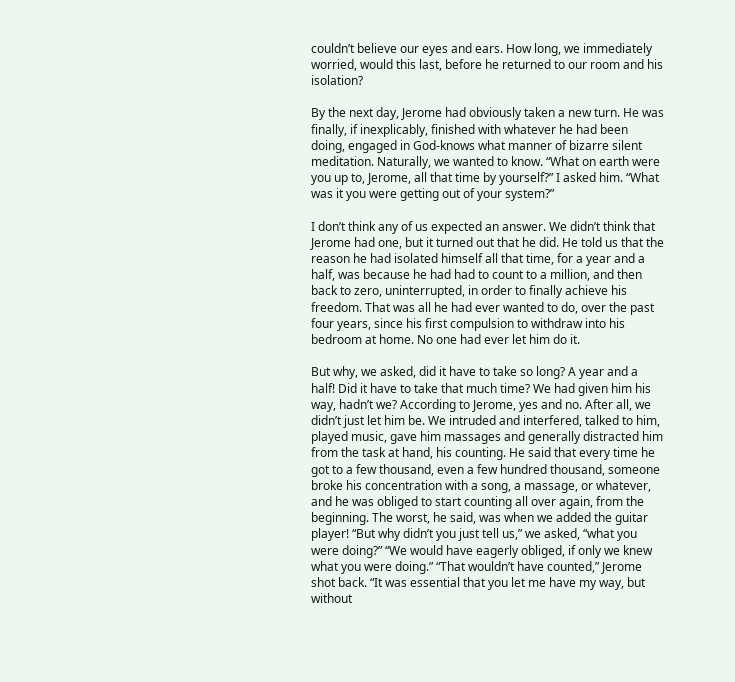couldn’t believe our eyes and ears. How long, we immediately worried, would this last, before he returned to our room and his isolation?

By the next day, Jerome had obviously taken a new turn. He was finally, if inexplicably, finished with whatever he had been doing, engaged in God-knows what manner of bizarre silent meditation. Naturally, we wanted to know. “What on earth were you up to, Jerome, all that time by yourself?” I asked him. “What was it you were getting out of your system?”

I don’t think any of us expected an answer. We didn’t think that Jerome had one, but it turned out that he did. He told us that the reason he had isolated himself all that time, for a year and a half, was because he had had to count to a million, and then back to zero, uninterrupted, in order to finally achieve his freedom. That was all he had ever wanted to do, over the past four years, since his first compulsion to withdraw into his bedroom at home. No one had ever let him do it.

But why, we asked, did it have to take so long? A year and a half! Did it have to take that much time? We had given him his way, hadn’t we? According to Jerome, yes and no. After all, we didn’t just let him be. We intruded and interfered, talked to him, played music, gave him massages and generally distracted him from the task at hand, his counting. He said that every time he got to a few thousand, even a few hundred thousand, someone broke his concentration with a song, a massage, or whatever, and he was obliged to start counting all over again, from the beginning. The worst, he said, was when we added the guitar player! “But why didn’t you just tell us,” we asked, “what you were doing?” “We would have eagerly obliged, if only we knew what you were doing.” “That wouldn’t have counted,” Jerome shot back. “It was essential that you let me have my way, but without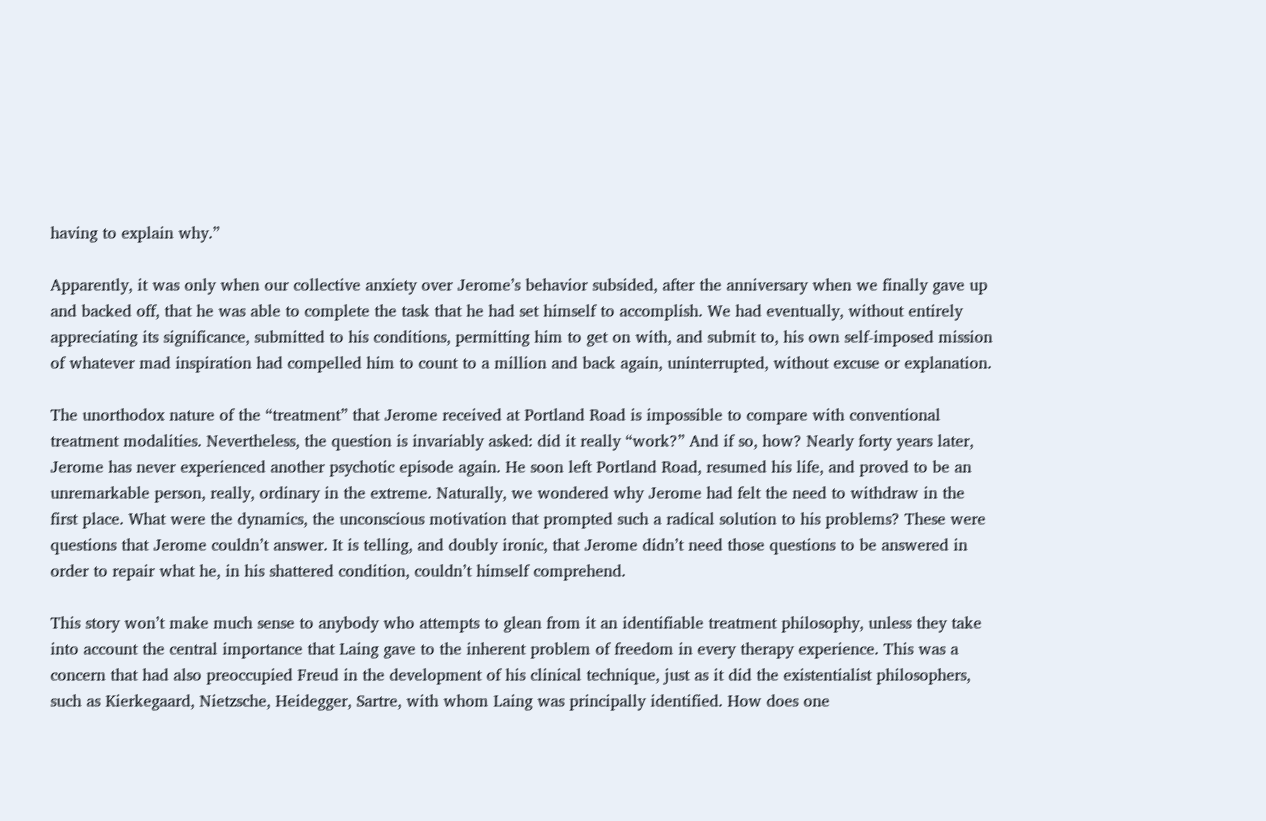having to explain why.”

Apparently, it was only when our collective anxiety over Jerome’s behavior subsided, after the anniversary when we finally gave up and backed off, that he was able to complete the task that he had set himself to accomplish. We had eventually, without entirely appreciating its significance, submitted to his conditions, permitting him to get on with, and submit to, his own self-imposed mission of whatever mad inspiration had compelled him to count to a million and back again, uninterrupted, without excuse or explanation.

The unorthodox nature of the “treatment” that Jerome received at Portland Road is impossible to compare with conventional treatment modalities. Nevertheless, the question is invariably asked: did it really “work?” And if so, how? Nearly forty years later, Jerome has never experienced another psychotic episode again. He soon left Portland Road, resumed his life, and proved to be an unremarkable person, really, ordinary in the extreme. Naturally, we wondered why Jerome had felt the need to withdraw in the first place. What were the dynamics, the unconscious motivation that prompted such a radical solution to his problems? These were questions that Jerome couldn’t answer. It is telling, and doubly ironic, that Jerome didn’t need those questions to be answered in order to repair what he, in his shattered condition, couldn’t himself comprehend.

This story won’t make much sense to anybody who attempts to glean from it an identifiable treatment philosophy, unless they take into account the central importance that Laing gave to the inherent problem of freedom in every therapy experience. This was a concern that had also preoccupied Freud in the development of his clinical technique, just as it did the existentialist philosophers, such as Kierkegaard, Nietzsche, Heidegger, Sartre, with whom Laing was principally identified. How does one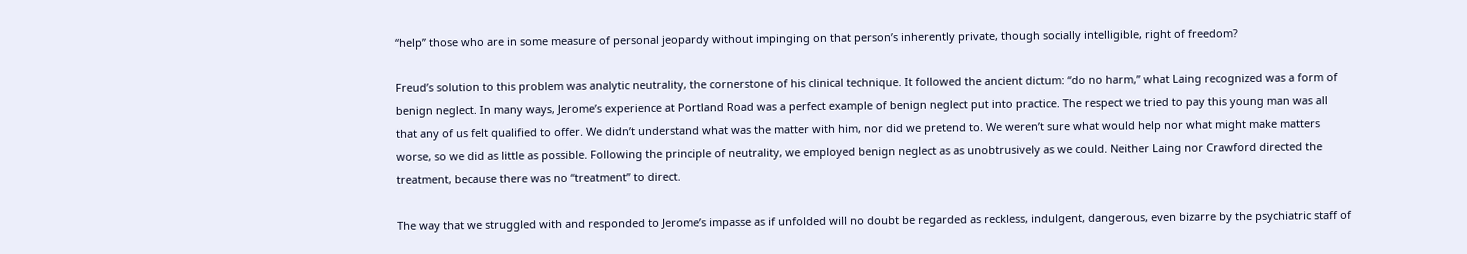“help” those who are in some measure of personal jeopardy without impinging on that person’s inherently private, though socially intelligible, right of freedom?

Freud’s solution to this problem was analytic neutrality, the cornerstone of his clinical technique. It followed the ancient dictum: “do no harm,” what Laing recognized was a form of benign neglect. In many ways, Jerome’s experience at Portland Road was a perfect example of benign neglect put into practice. The respect we tried to pay this young man was all that any of us felt qualified to offer. We didn’t understand what was the matter with him, nor did we pretend to. We weren’t sure what would help nor what might make matters worse, so we did as little as possible. Following the principle of neutrality, we employed benign neglect as as unobtrusively as we could. Neither Laing nor Crawford directed the treatment, because there was no “treatment” to direct.

The way that we struggled with and responded to Jerome’s impasse as if unfolded will no doubt be regarded as reckless, indulgent, dangerous, even bizarre by the psychiatric staff of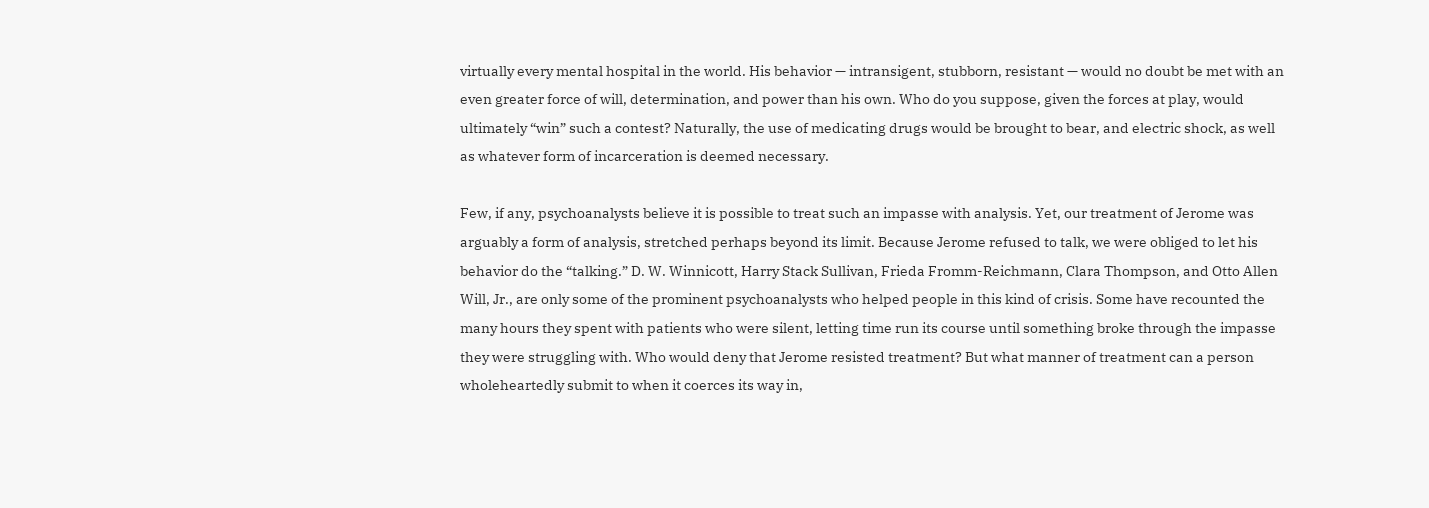virtually every mental hospital in the world. His behavior — intransigent, stubborn, resistant — would no doubt be met with an even greater force of will, determination, and power than his own. Who do you suppose, given the forces at play, would ultimately “win” such a contest? Naturally, the use of medicating drugs would be brought to bear, and electric shock, as well as whatever form of incarceration is deemed necessary.

Few, if any, psychoanalysts believe it is possible to treat such an impasse with analysis. Yet, our treatment of Jerome was arguably a form of analysis, stretched perhaps beyond its limit. Because Jerome refused to talk, we were obliged to let his behavior do the “talking.” D. W. Winnicott, Harry Stack Sullivan, Frieda Fromm-Reichmann, Clara Thompson, and Otto Allen Will, Jr., are only some of the prominent psychoanalysts who helped people in this kind of crisis. Some have recounted the many hours they spent with patients who were silent, letting time run its course until something broke through the impasse they were struggling with. Who would deny that Jerome resisted treatment? But what manner of treatment can a person wholeheartedly submit to when it coerces its way in,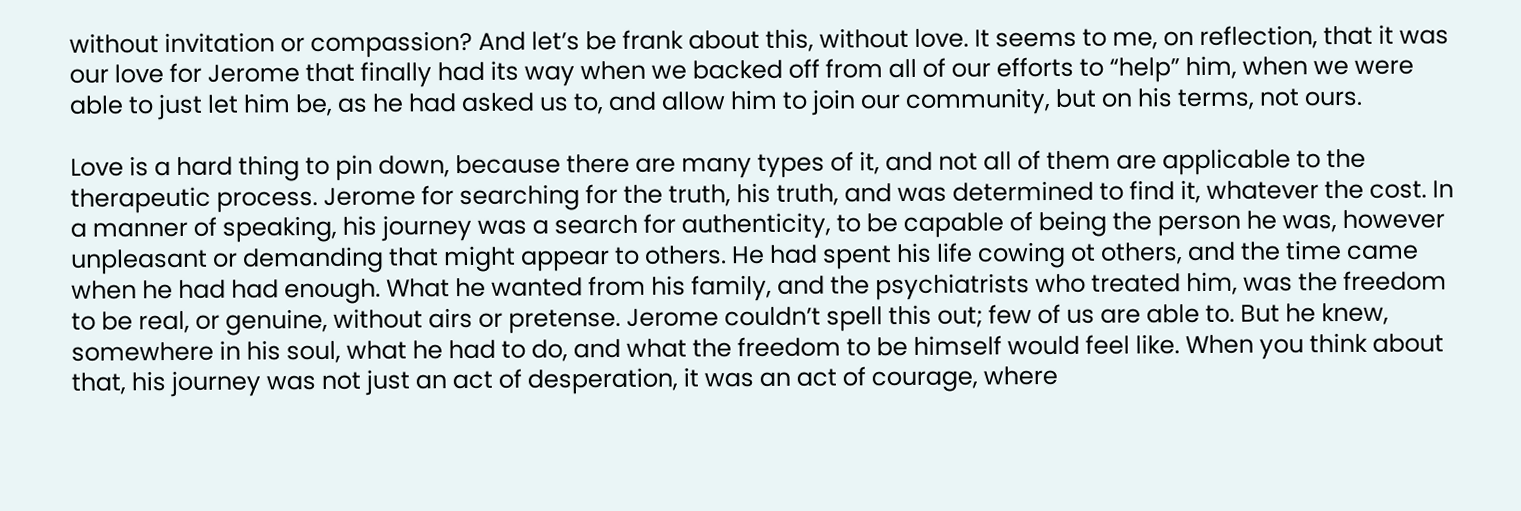without invitation or compassion? And let’s be frank about this, without love. It seems to me, on reflection, that it was our love for Jerome that finally had its way when we backed off from all of our efforts to “help” him, when we were able to just let him be, as he had asked us to, and allow him to join our community, but on his terms, not ours.

Love is a hard thing to pin down, because there are many types of it, and not all of them are applicable to the therapeutic process. Jerome for searching for the truth, his truth, and was determined to find it, whatever the cost. In a manner of speaking, his journey was a search for authenticity, to be capable of being the person he was, however unpleasant or demanding that might appear to others. He had spent his life cowing ot others, and the time came when he had had enough. What he wanted from his family, and the psychiatrists who treated him, was the freedom to be real, or genuine, without airs or pretense. Jerome couldn’t spell this out; few of us are able to. But he knew, somewhere in his soul, what he had to do, and what the freedom to be himself would feel like. When you think about that, his journey was not just an act of desperation, it was an act of courage, where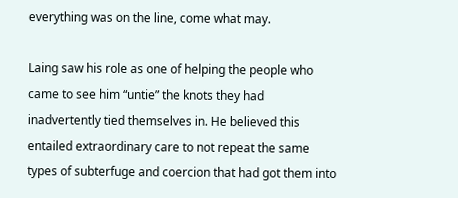everything was on the line, come what may.

Laing saw his role as one of helping the people who came to see him “untie” the knots they had inadvertently tied themselves in. He believed this entailed extraordinary care to not repeat the same types of subterfuge and coercion that had got them into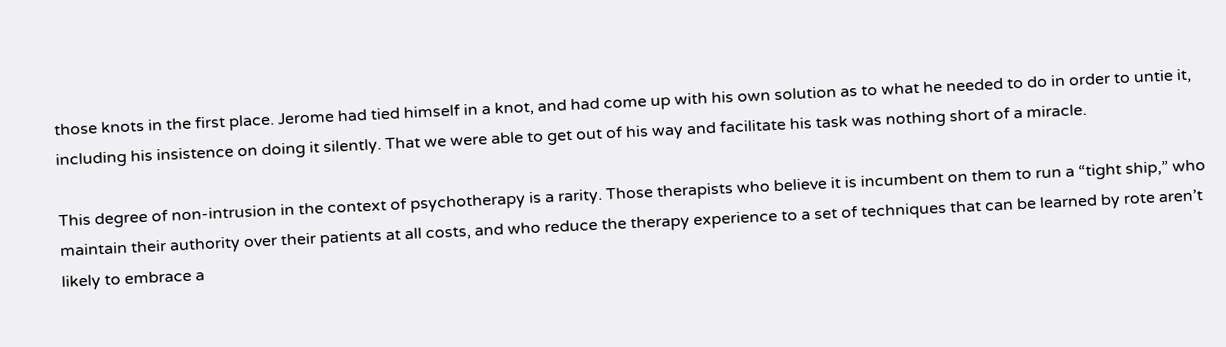those knots in the first place. Jerome had tied himself in a knot, and had come up with his own solution as to what he needed to do in order to untie it, including his insistence on doing it silently. That we were able to get out of his way and facilitate his task was nothing short of a miracle.

This degree of non-intrusion in the context of psychotherapy is a rarity. Those therapists who believe it is incumbent on them to run a “tight ship,” who maintain their authority over their patients at all costs, and who reduce the therapy experience to a set of techniques that can be learned by rote aren’t likely to embrace a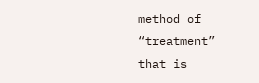method of “treatment” that is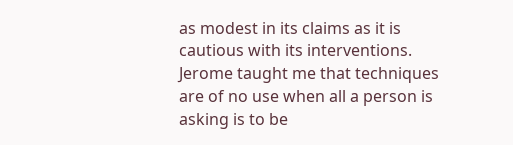as modest in its claims as it is cautious with its interventions. Jerome taught me that techniques are of no use when all a person is asking is to be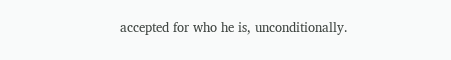accepted for who he is, unconditionally.